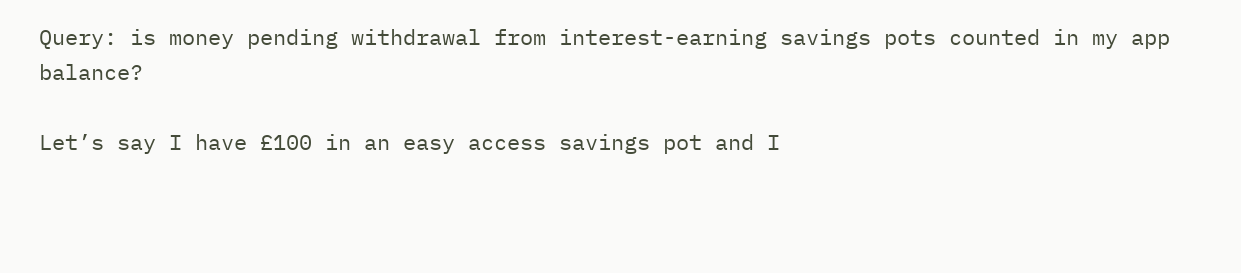Query: is money pending withdrawal from interest-earning savings pots counted in my app balance?

Let’s say I have £100 in an easy access savings pot and I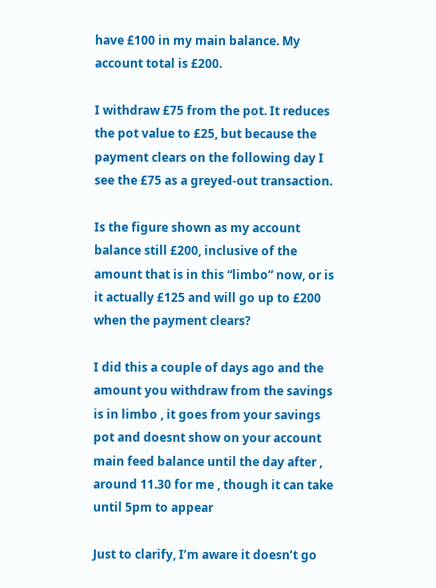have £100 in my main balance. My account total is £200.

I withdraw £75 from the pot. It reduces the pot value to £25, but because the payment clears on the following day I see the £75 as a greyed-out transaction.

Is the figure shown as my account balance still £200, inclusive of the amount that is in this “limbo” now, or is it actually £125 and will go up to £200 when the payment clears?

I did this a couple of days ago and the amount you withdraw from the savings is in limbo , it goes from your savings pot and doesnt show on your account main feed balance until the day after , around 11.30 for me , though it can take until 5pm to appear

Just to clarify, I’m aware it doesn’t go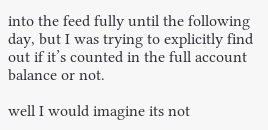into the feed fully until the following day, but I was trying to explicitly find out if it’s counted in the full account balance or not.

well I would imagine its not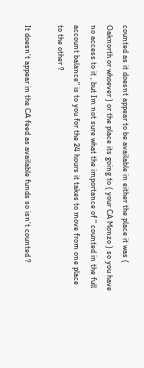counted as it doesnt appear to be available in either the place it was ( Oaknorth or whoever ) or the place its going to ( your CA Monzo ) so you have no access to it , but Im not sure what the importance of " counted in the full account balance" is to you for the 24 hours it takes to move from one place to the other ?

It doesn’t appear in the CA feed as available funds so isn’t counted ?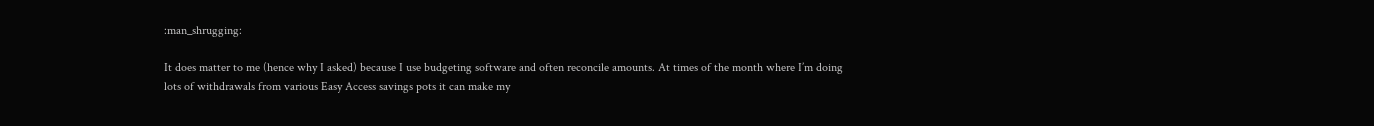:man_shrugging:

It does matter to me (hence why I asked) because I use budgeting software and often reconcile amounts. At times of the month where I’m doing lots of withdrawals from various Easy Access savings pots it can make my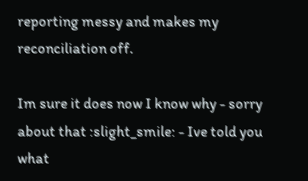reporting messy and makes my reconciliation off.

Im sure it does now I know why - sorry about that :slight_smile: - Ive told you what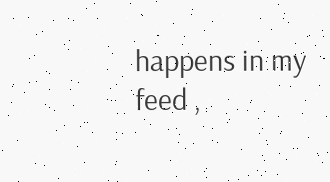happens in my feed ,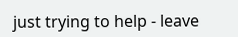just trying to help - leave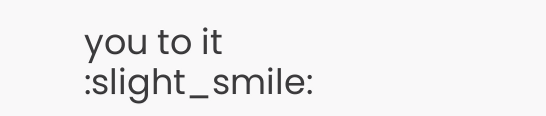you to it :slight_smile: